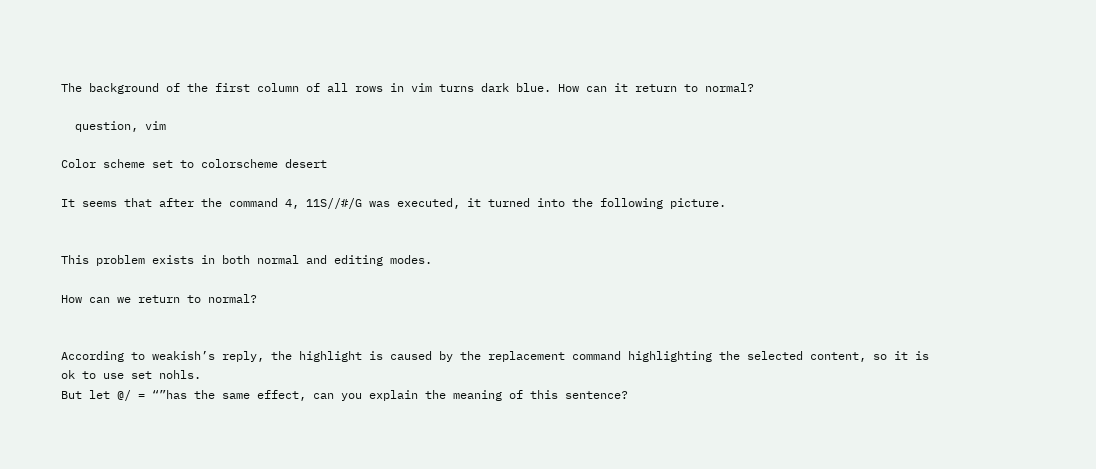The background of the first column of all rows in vim turns dark blue. How can it return to normal?

  question, vim

Color scheme set to colorscheme desert

It seems that after the command 4, 11S//#/G was executed, it turned into the following picture.


This problem exists in both normal and editing modes.

How can we return to normal?


According to weakish’s reply, the highlight is caused by the replacement command highlighting the selected content, so it is ok to use set nohls.
But let @/ = “”has the same effect, can you explain the meaning of this sentence?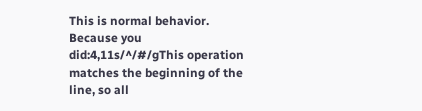This is normal behavior. Because you did:4,11s/^/#/gThis operation matches the beginning of the line, so all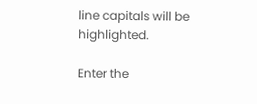line capitals will be highlighted.

Enter the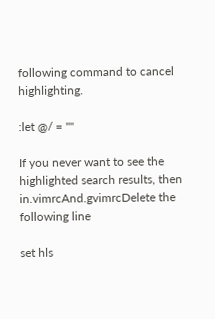following command to cancel highlighting.

:let @/ = ""

If you never want to see the highlighted search results, then in.vimrcAnd.gvimrcDelete the following line

set hls